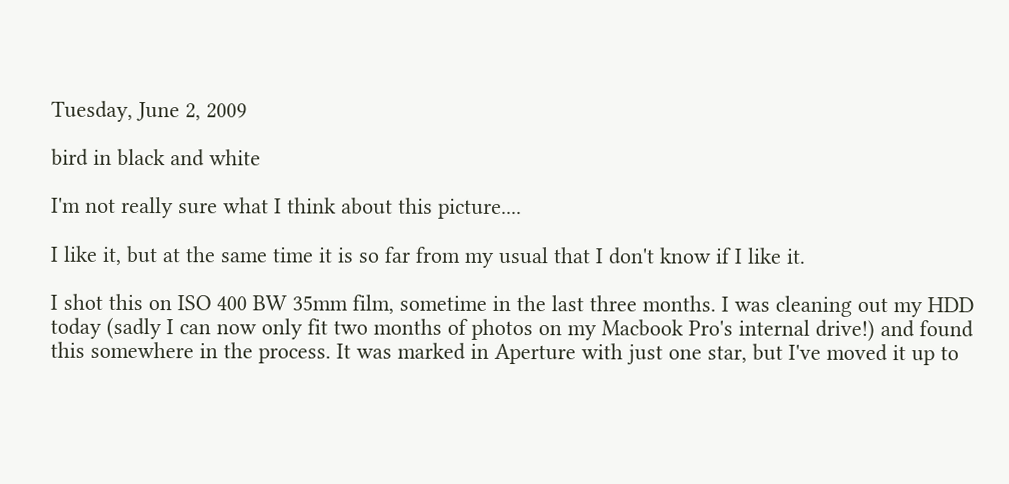Tuesday, June 2, 2009

bird in black and white

I'm not really sure what I think about this picture....

I like it, but at the same time it is so far from my usual that I don't know if I like it.

I shot this on ISO 400 BW 35mm film, sometime in the last three months. I was cleaning out my HDD today (sadly I can now only fit two months of photos on my Macbook Pro's internal drive!) and found this somewhere in the process. It was marked in Aperture with just one star, but I've moved it up to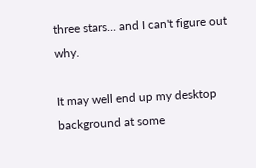three stars... and I can't figure out why.

It may well end up my desktop background at some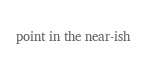point in the near-ish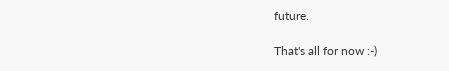future.

That's all for now :-)